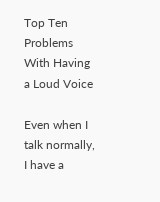Top Ten Problems With Having a Loud Voice

Even when I talk normally, I have a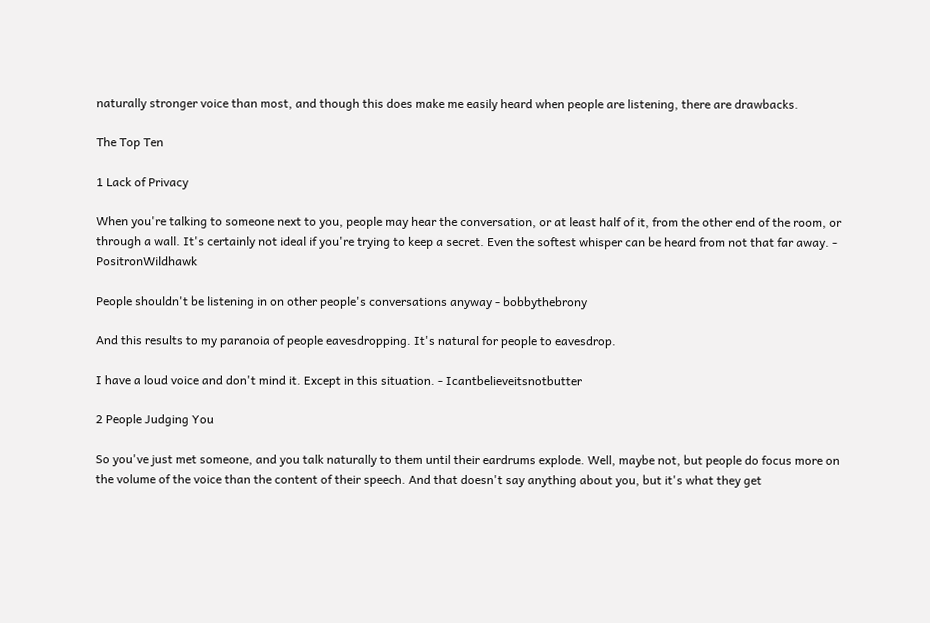naturally stronger voice than most, and though this does make me easily heard when people are listening, there are drawbacks.

The Top Ten

1 Lack of Privacy

When you're talking to someone next to you, people may hear the conversation, or at least half of it, from the other end of the room, or through a wall. It's certainly not ideal if you're trying to keep a secret. Even the softest whisper can be heard from not that far away. - PositronWildhawk

People shouldn't be listening in on other people's conversations anyway - bobbythebrony

And this results to my paranoia of people eavesdropping. It's natural for people to eavesdrop.

I have a loud voice and don't mind it. Except in this situation. - Icantbelieveitsnotbutter

2 People Judging You

So you've just met someone, and you talk naturally to them until their eardrums explode. Well, maybe not, but people do focus more on the volume of the voice than the content of their speech. And that doesn't say anything about you, but it's what they get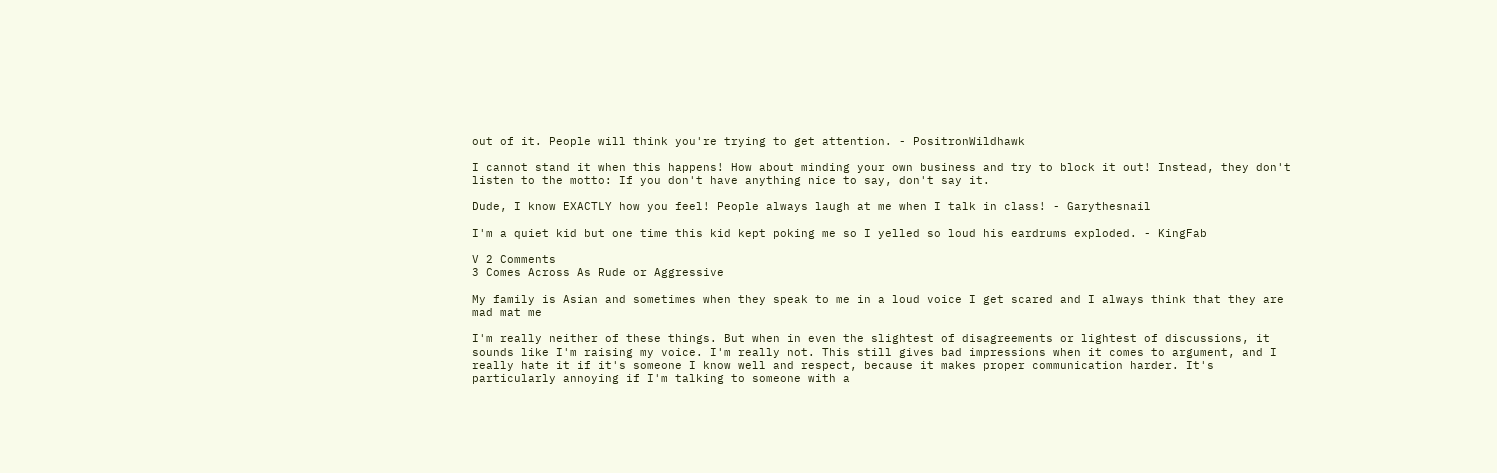out of it. People will think you're trying to get attention. - PositronWildhawk

I cannot stand it when this happens! How about minding your own business and try to block it out! Instead, they don't listen to the motto: If you don't have anything nice to say, don't say it.

Dude, I know EXACTLY how you feel! People always laugh at me when I talk in class! - Garythesnail

I'm a quiet kid but one time this kid kept poking me so I yelled so loud his eardrums exploded. - KingFab

V 2 Comments
3 Comes Across As Rude or Aggressive

My family is Asian and sometimes when they speak to me in a loud voice I get scared and I always think that they are mad mat me

I'm really neither of these things. But when in even the slightest of disagreements or lightest of discussions, it sounds like I'm raising my voice. I'm really not. This still gives bad impressions when it comes to argument, and I really hate it if it's someone I know well and respect, because it makes proper communication harder. It's particularly annoying if I'm talking to someone with a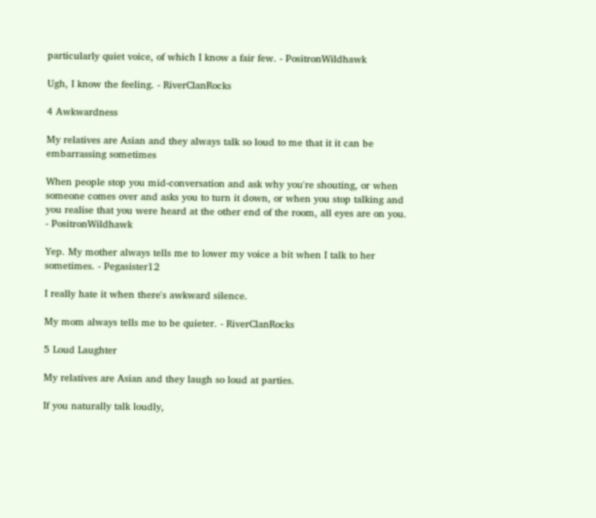particularly quiet voice, of which I know a fair few. - PositronWildhawk

Ugh, I know the feeling. - RiverClanRocks

4 Awkwardness

My relatives are Asian and they always talk so loud to me that it it can be embarrassing sometimes

When people stop you mid-conversation and ask why you're shouting, or when someone comes over and asks you to turn it down, or when you stop talking and you realise that you were heard at the other end of the room, all eyes are on you. - PositronWildhawk

Yep. My mother always tells me to lower my voice a bit when I talk to her sometimes. - Pegasister12

I really hate it when there's awkward silence.

My mom always tells me to be quieter. - RiverClanRocks

5 Loud Laughter

My relatives are Asian and they laugh so loud at parties.

If you naturally talk loudly,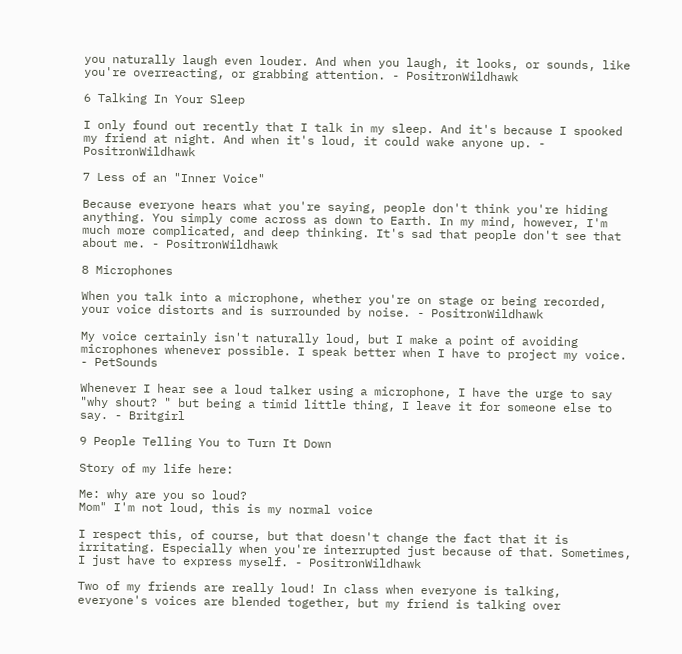you naturally laugh even louder. And when you laugh, it looks, or sounds, like you're overreacting, or grabbing attention. - PositronWildhawk

6 Talking In Your Sleep

I only found out recently that I talk in my sleep. And it's because I spooked my friend at night. And when it's loud, it could wake anyone up. - PositronWildhawk

7 Less of an "Inner Voice"

Because everyone hears what you're saying, people don't think you're hiding anything. You simply come across as down to Earth. In my mind, however, I'm much more complicated, and deep thinking. It's sad that people don't see that about me. - PositronWildhawk

8 Microphones

When you talk into a microphone, whether you're on stage or being recorded, your voice distorts and is surrounded by noise. - PositronWildhawk

My voice certainly isn't naturally loud, but I make a point of avoiding microphones whenever possible. I speak better when I have to project my voice. - PetSounds

Whenever I hear see a loud talker using a microphone, I have the urge to say "why shout? " but being a timid little thing, I leave it for someone else to say. - Britgirl

9 People Telling You to Turn It Down

Story of my life here:

Me: why are you so loud?
Mom" I'm not loud, this is my normal voice

I respect this, of course, but that doesn't change the fact that it is irritating. Especially when you're interrupted just because of that. Sometimes, I just have to express myself. - PositronWildhawk

Two of my friends are really loud! In class when everyone is talking, everyone's voices are blended together, but my friend is talking over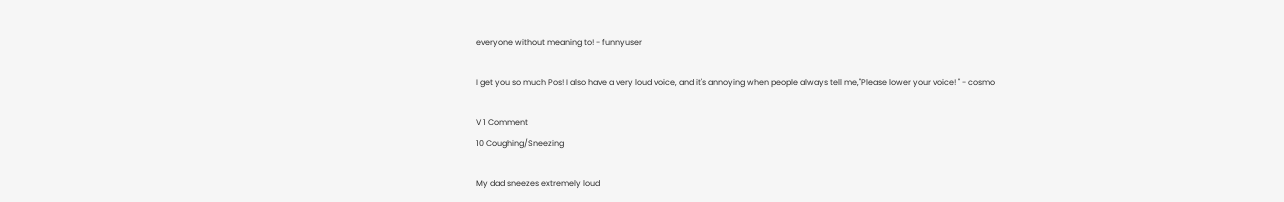everyone without meaning to! - funnyuser

I get you so much Pos! I also have a very loud voice, and it's annoying when people always tell me,"Please lower your voice! " - cosmo

V 1 Comment
10 Coughing/Sneezing

My dad sneezes extremely loud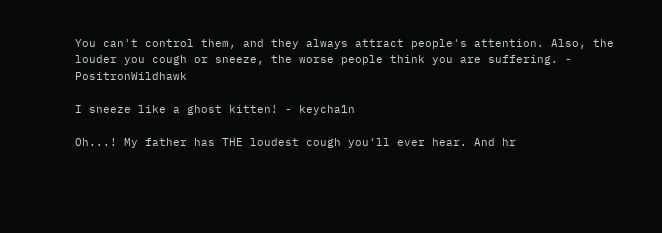You can't control them, and they always attract people's attention. Also, the louder you cough or sneeze, the worse people think you are suffering. - PositronWildhawk

I sneeze like a ghost kitten! - keycha1n

Oh...! My father has THE loudest cough you'll ever hear. And hr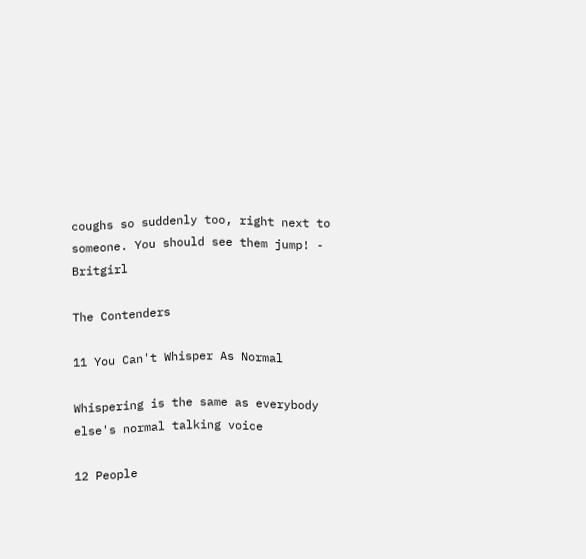coughs so suddenly too, right next to someone. You should see them jump! - Britgirl

The Contenders

11 You Can't Whisper As Normal

Whispering is the same as everybody else's normal talking voice

12 People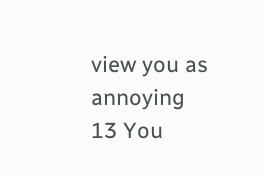view you as annoying
13 You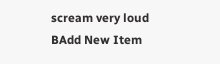scream very loud
BAdd New Item